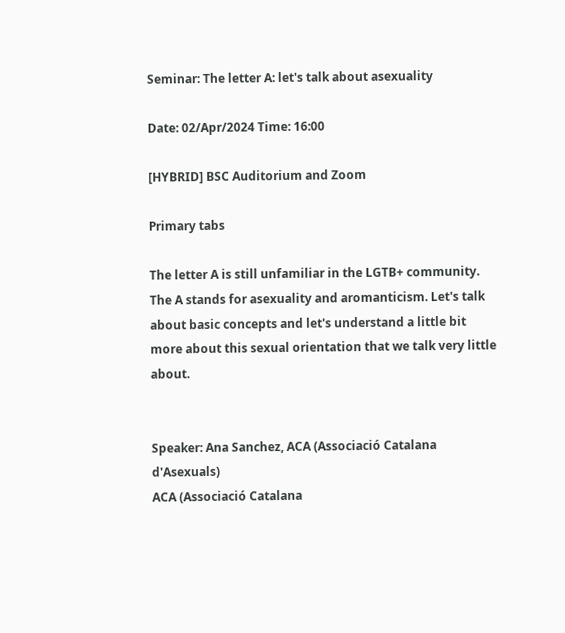Seminar: The letter A: let's talk about asexuality

Date: 02/Apr/2024 Time: 16:00

[HYBRID] BSC Auditorium and Zoom

Primary tabs

The letter A is still unfamiliar in the LGTB+ community. The A stands for asexuality and aromanticism. Let's talk about basic concepts and let's understand a little bit more about this sexual orientation that we talk very little about.


Speaker: Ana Sanchez, ACA (Associació Catalana d'Asexuals)
ACA (Associació Catalana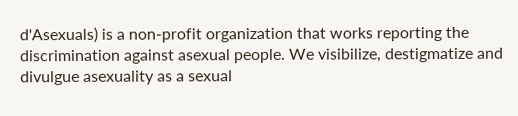d'Asexuals) is a non-profit organization that works reporting the discrimination against asexual people. We visibilize, destigmatize and divulgue asexuality as a sexual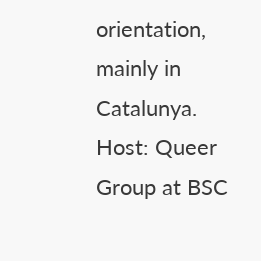orientation, mainly in Catalunya.
Host: Queer Group at BSC